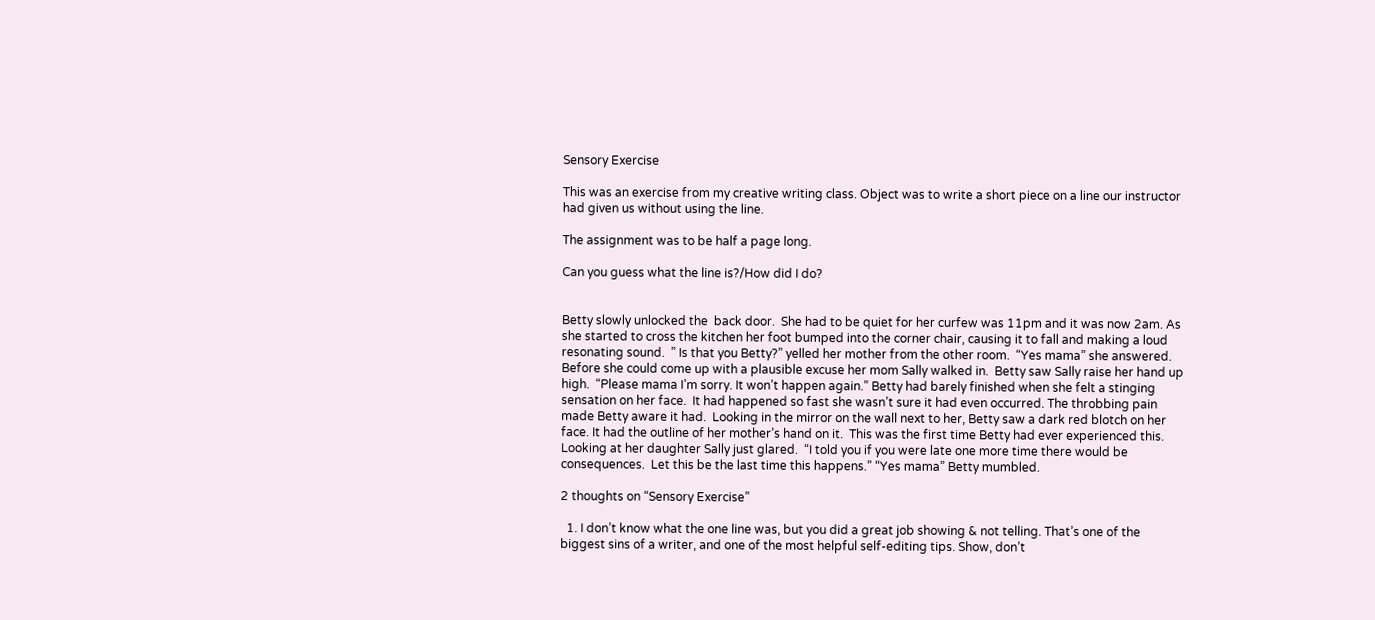Sensory Exercise

This was an exercise from my creative writing class. Object was to write a short piece on a line our instructor had given us without using the line.

The assignment was to be half a page long.

Can you guess what the line is?/How did I do?


Betty slowly unlocked the  back door.  She had to be quiet for her curfew was 11pm and it was now 2am. As she started to cross the kitchen her foot bumped into the corner chair, causing it to fall and making a loud resonating sound.  ” Is that you Betty?” yelled her mother from the other room.  “Yes mama” she answered.  Before she could come up with a plausible excuse her mom Sally walked in.  Betty saw Sally raise her hand up high.  “Please mama I’m sorry. It won’t happen again.” Betty had barely finished when she felt a stinging sensation on her face.  It had happened so fast she wasn’t sure it had even occurred. The throbbing pain made Betty aware it had.  Looking in the mirror on the wall next to her, Betty saw a dark red blotch on her face. It had the outline of her mother’s hand on it.  This was the first time Betty had ever experienced this.  Looking at her daughter Sally just glared.  “I told you if you were late one more time there would be consequences.  Let this be the last time this happens.” “Yes mama” Betty mumbled.

2 thoughts on “Sensory Exercise”

  1. I don’t know what the one line was, but you did a great job showing & not telling. That’s one of the biggest sins of a writer, and one of the most helpful self-editing tips. Show, don’t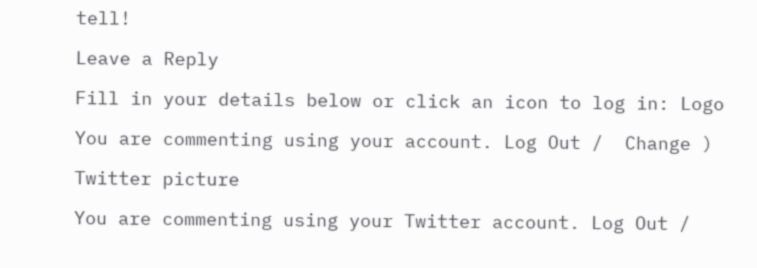tell!

Leave a Reply

Fill in your details below or click an icon to log in: Logo

You are commenting using your account. Log Out /  Change )

Twitter picture

You are commenting using your Twitter account. Log Out /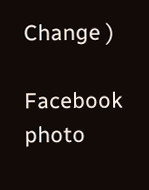Change )

Facebook photo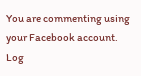You are commenting using your Facebook account. Log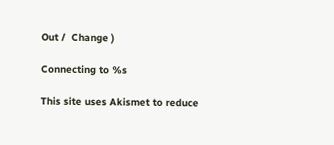Out /  Change )

Connecting to %s

This site uses Akismet to reduce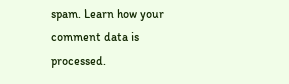spam. Learn how your comment data is processed.